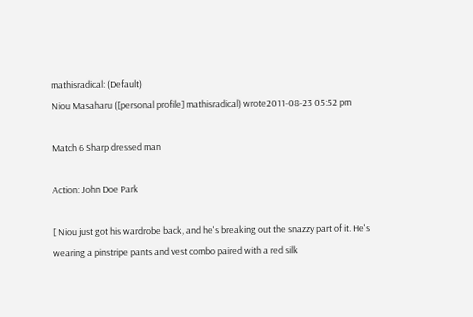mathisradical: (Default)
Niou Masaharu ([personal profile] mathisradical) wrote2011-08-23 05:52 pm

Match 6 Sharp dressed man

Action: John Doe Park

[ Niou just got his wardrobe back, and he's breaking out the snazzy part of it. He's wearing a pinstripe pants and vest combo paired with a red silk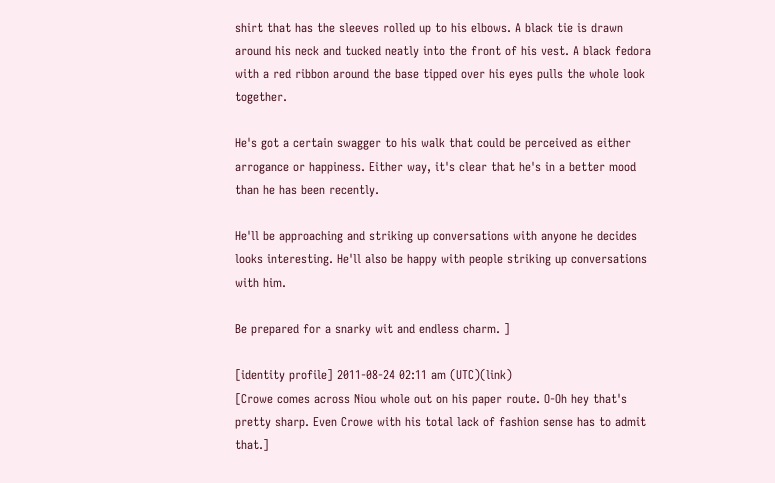shirt that has the sleeves rolled up to his elbows. A black tie is drawn around his neck and tucked neatly into the front of his vest. A black fedora with a red ribbon around the base tipped over his eyes pulls the whole look together.

He's got a certain swagger to his walk that could be perceived as either arrogance or happiness. Either way, it's clear that he's in a better mood than he has been recently.

He'll be approaching and striking up conversations with anyone he decides looks interesting. He'll also be happy with people striking up conversations with him.

Be prepared for a snarky wit and endless charm. ]

[identity profile] 2011-08-24 02:11 am (UTC)(link)
[Crowe comes across Niou whole out on his paper route. O-Oh hey that's pretty sharp. Even Crowe with his total lack of fashion sense has to admit that.]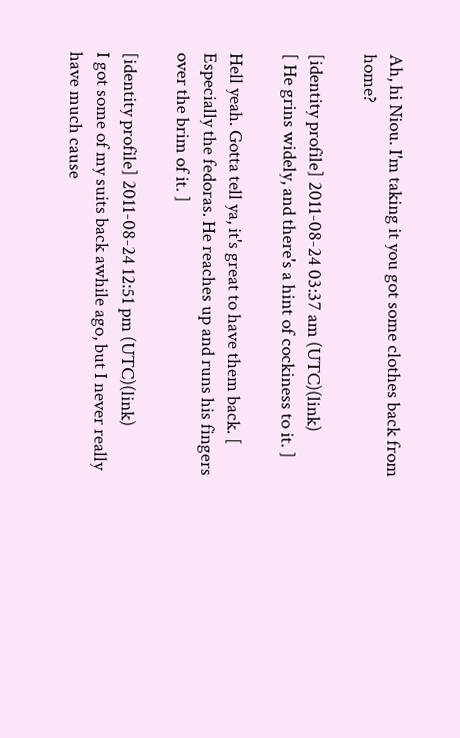Ah, hi Niou. I'm taking it you got some clothes back from home?

[identity profile] 2011-08-24 03:37 am (UTC)(link)
[ He grins widely, and there's a hint of cockiness to it. ]

Hell yeah. Gotta tell ya, it's great to have them back. [ Especially the fedoras. He reaches up and runs his fingers over the brim of it. ]

[identity profile] 2011-08-24 12:51 pm (UTC)(link)
I got some of my suits back awhile ago, but I never really have much cause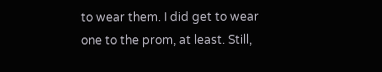to wear them. I did get to wear one to the prom, at least. Still,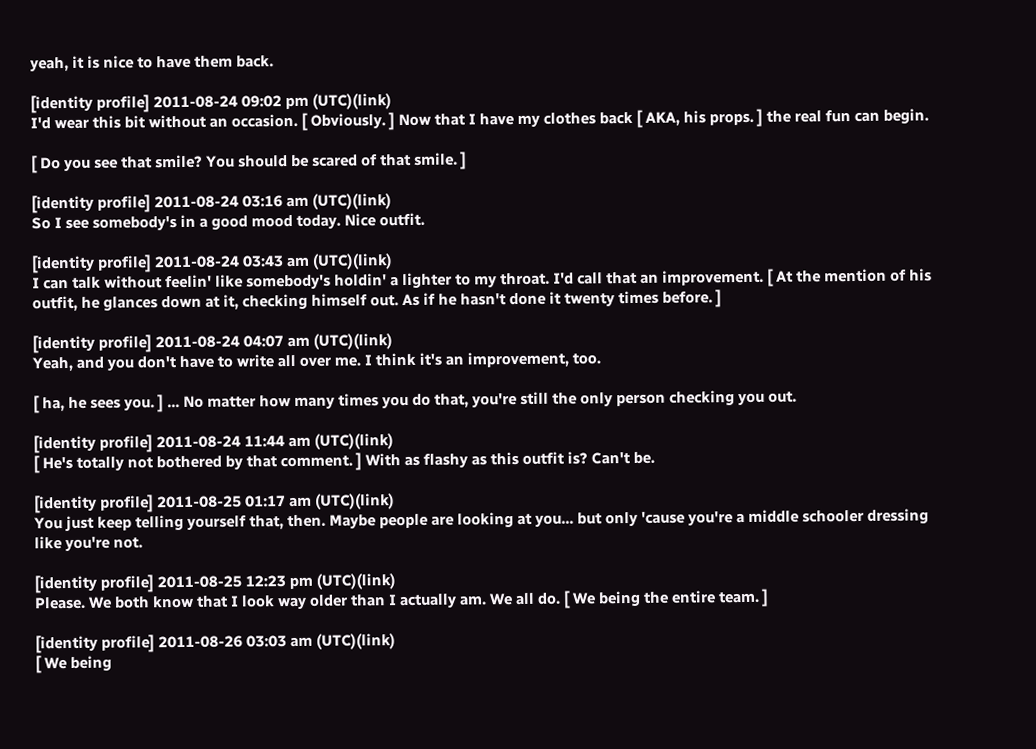yeah, it is nice to have them back.

[identity profile] 2011-08-24 09:02 pm (UTC)(link)
I'd wear this bit without an occasion. [ Obviously. ] Now that I have my clothes back [ AKA, his props. ] the real fun can begin.

[ Do you see that smile? You should be scared of that smile. ]

[identity profile] 2011-08-24 03:16 am (UTC)(link)
So I see somebody's in a good mood today. Nice outfit.

[identity profile] 2011-08-24 03:43 am (UTC)(link)
I can talk without feelin' like somebody's holdin' a lighter to my throat. I'd call that an improvement. [ At the mention of his outfit, he glances down at it, checking himself out. As if he hasn't done it twenty times before. ]

[identity profile] 2011-08-24 04:07 am (UTC)(link)
Yeah, and you don't have to write all over me. I think it's an improvement, too.

[ ha, he sees you. ] ... No matter how many times you do that, you're still the only person checking you out.

[identity profile] 2011-08-24 11:44 am (UTC)(link)
[ He's totally not bothered by that comment. ] With as flashy as this outfit is? Can't be.

[identity profile] 2011-08-25 01:17 am (UTC)(link)
You just keep telling yourself that, then. Maybe people are looking at you... but only 'cause you're a middle schooler dressing like you're not.

[identity profile] 2011-08-25 12:23 pm (UTC)(link)
Please. We both know that I look way older than I actually am. We all do. [ We being the entire team. ]

[identity profile] 2011-08-26 03:03 am (UTC)(link)
[ We being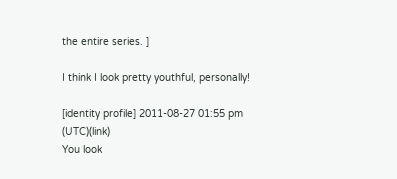the entire series. ]

I think I look pretty youthful, personally!

[identity profile] 2011-08-27 01:55 pm (UTC)(link)
You look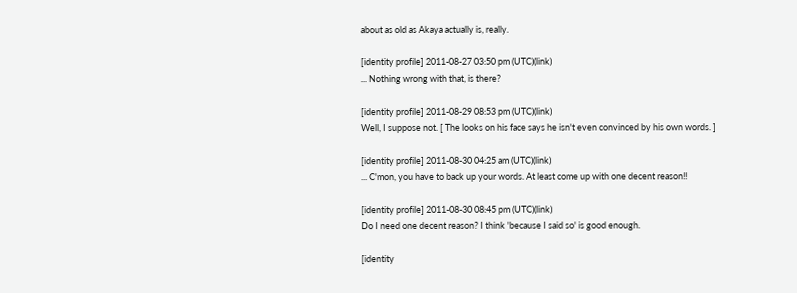about as old as Akaya actually is, really.

[identity profile] 2011-08-27 03:50 pm (UTC)(link)
... Nothing wrong with that, is there?

[identity profile] 2011-08-29 08:53 pm (UTC)(link)
Well, I suppose not. [ The looks on his face says he isn't even convinced by his own words. ]

[identity profile] 2011-08-30 04:25 am (UTC)(link)
... C'mon, you have to back up your words. At least come up with one decent reason!!

[identity profile] 2011-08-30 08:45 pm (UTC)(link)
Do I need one decent reason? I think 'because I said so' is good enough.

[identity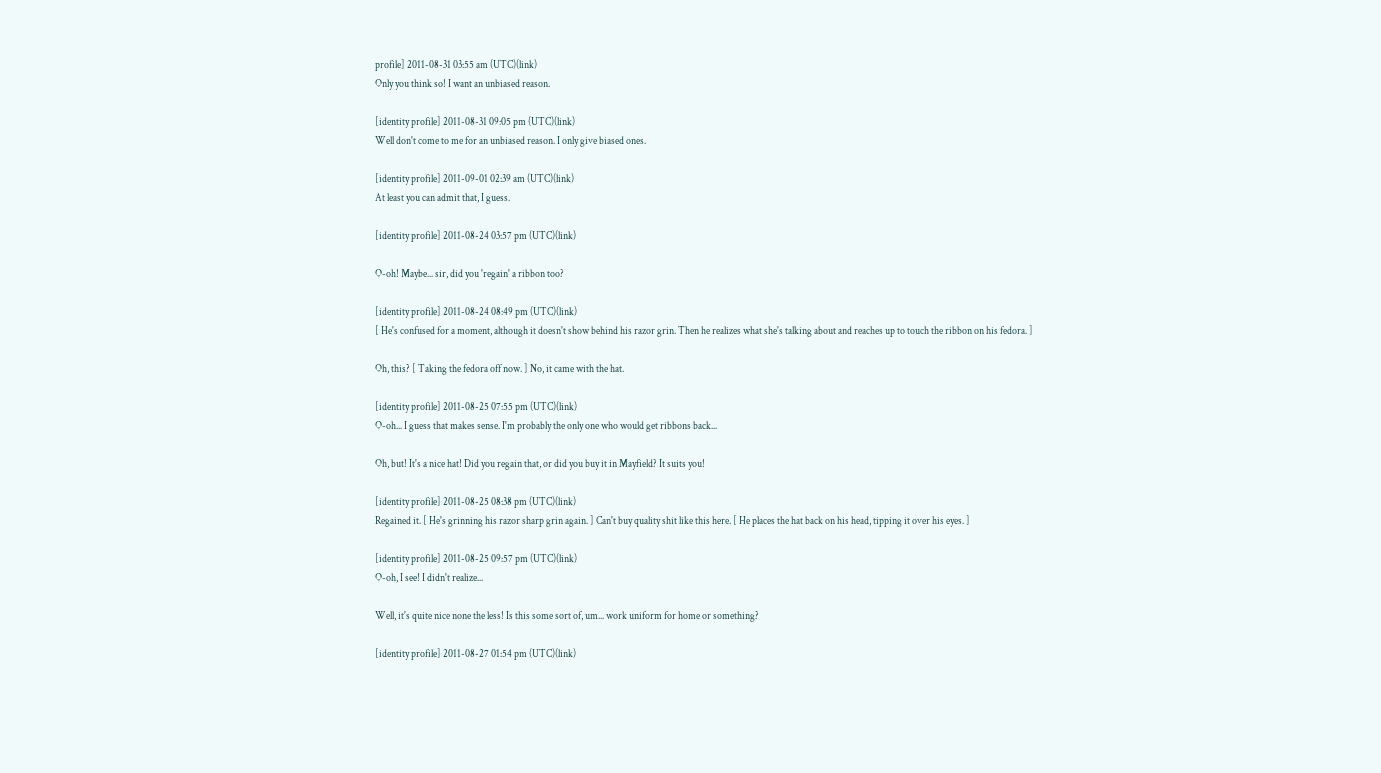profile] 2011-08-31 03:55 am (UTC)(link)
Only you think so! I want an unbiased reason.

[identity profile] 2011-08-31 09:05 pm (UTC)(link)
Well don't come to me for an unbiased reason. I only give biased ones.

[identity profile] 2011-09-01 02:39 am (UTC)(link)
At least you can admit that, I guess.

[identity profile] 2011-08-24 03:57 pm (UTC)(link)

O-oh! Maybe... sir, did you 'regain' a ribbon too?

[identity profile] 2011-08-24 08:49 pm (UTC)(link)
[ He's confused for a moment, although it doesn't show behind his razor grin. Then he realizes what she's talking about and reaches up to touch the ribbon on his fedora. ]

Oh, this? [ Taking the fedora off now. ] No, it came with the hat.

[identity profile] 2011-08-25 07:55 pm (UTC)(link)
O-oh... I guess that makes sense. I'm probably the only one who would get ribbons back...

Oh, but! It's a nice hat! Did you regain that, or did you buy it in Mayfield? It suits you!

[identity profile] 2011-08-25 08:38 pm (UTC)(link)
Regained it. [ He's grinning his razor sharp grin again. ] Can't buy quality shit like this here. [ He places the hat back on his head, tipping it over his eyes. ]

[identity profile] 2011-08-25 09:57 pm (UTC)(link)
O-oh, I see! I didn't realize...

Well, it's quite nice none the less! Is this some sort of, um... work uniform for home or something?

[identity profile] 2011-08-27 01:54 pm (UTC)(link)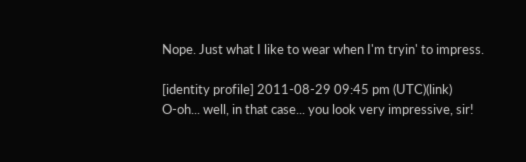Nope. Just what I like to wear when I'm tryin' to impress.

[identity profile] 2011-08-29 09:45 pm (UTC)(link)
O-oh... well, in that case... you look very impressive, sir!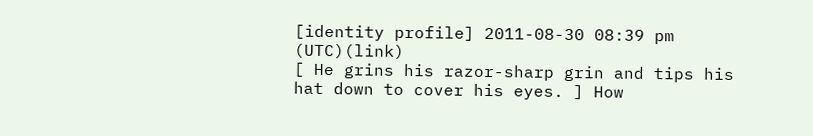[identity profile] 2011-08-30 08:39 pm (UTC)(link)
[ He grins his razor-sharp grin and tips his hat down to cover his eyes. ] How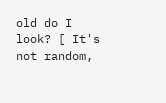old do I look? [ It's not random,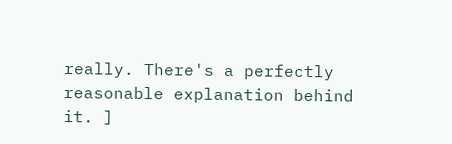really. There's a perfectly reasonable explanation behind it. ]